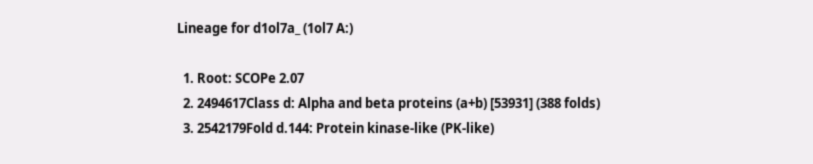Lineage for d1ol7a_ (1ol7 A:)

  1. Root: SCOPe 2.07
  2. 2494617Class d: Alpha and beta proteins (a+b) [53931] (388 folds)
  3. 2542179Fold d.144: Protein kinase-like (PK-like)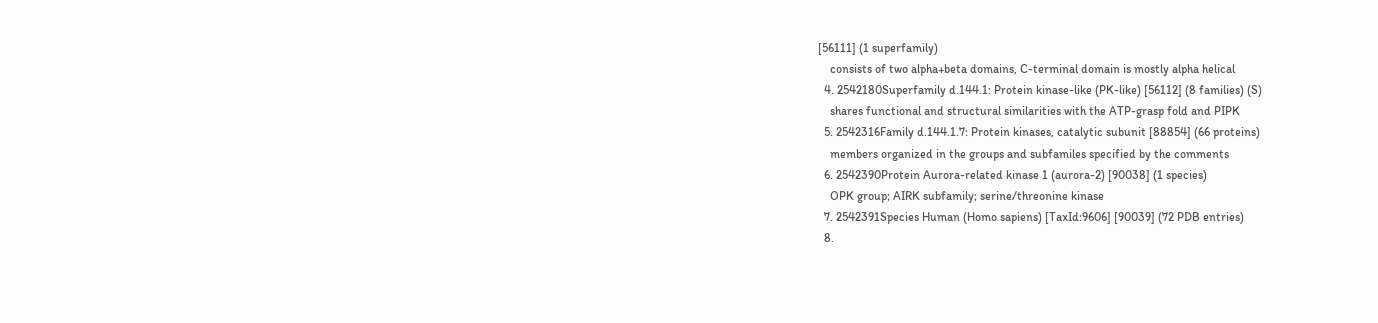[56111] (1 superfamily)
    consists of two alpha+beta domains, C-terminal domain is mostly alpha helical
  4. 2542180Superfamily d.144.1: Protein kinase-like (PK-like) [56112] (8 families) (S)
    shares functional and structural similarities with the ATP-grasp fold and PIPK
  5. 2542316Family d.144.1.7: Protein kinases, catalytic subunit [88854] (66 proteins)
    members organized in the groups and subfamiles specified by the comments
  6. 2542390Protein Aurora-related kinase 1 (aurora-2) [90038] (1 species)
    OPK group; AIRK subfamily; serine/threonine kinase
  7. 2542391Species Human (Homo sapiens) [TaxId:9606] [90039] (72 PDB entries)
  8.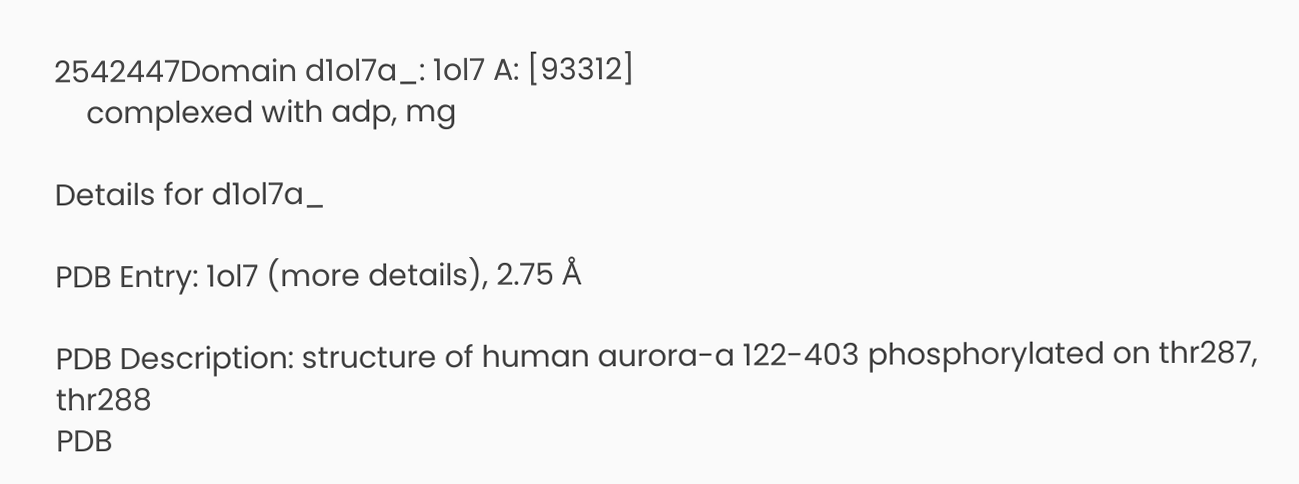2542447Domain d1ol7a_: 1ol7 A: [93312]
    complexed with adp, mg

Details for d1ol7a_

PDB Entry: 1ol7 (more details), 2.75 Å

PDB Description: structure of human aurora-a 122-403 phosphorylated on thr287, thr288
PDB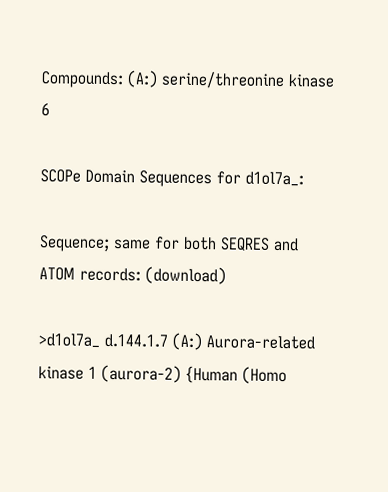Compounds: (A:) serine/threonine kinase 6

SCOPe Domain Sequences for d1ol7a_:

Sequence; same for both SEQRES and ATOM records: (download)

>d1ol7a_ d.144.1.7 (A:) Aurora-related kinase 1 (aurora-2) {Human (Homo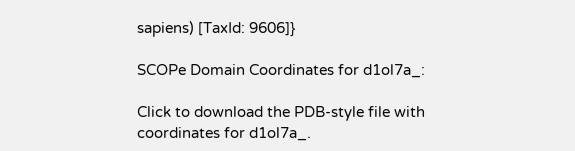sapiens) [TaxId: 9606]}

SCOPe Domain Coordinates for d1ol7a_:

Click to download the PDB-style file with coordinates for d1ol7a_.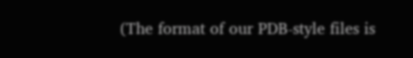(The format of our PDB-style files is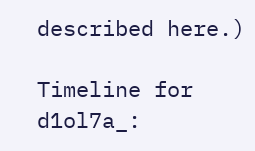described here.)

Timeline for d1ol7a_: